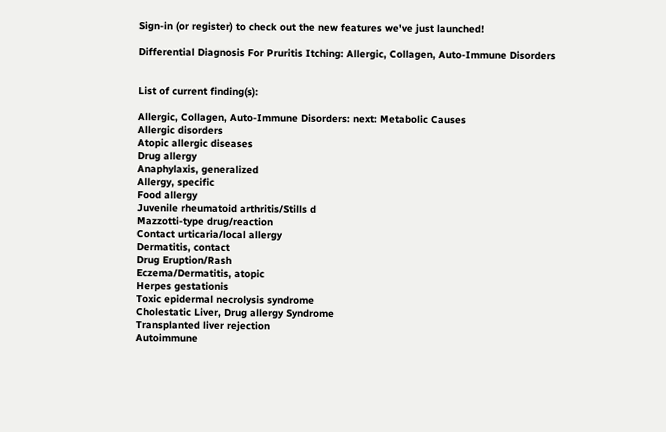Sign-in (or register) to check out the new features we've just launched!

Differential Diagnosis For Pruritis Itching: Allergic, Collagen, Auto-Immune Disorders


List of current finding(s):

Allergic, Collagen, Auto-Immune Disorders: next: Metabolic Causes
Allergic disorders
Atopic allergic diseases
Drug allergy
Anaphylaxis, generalized
Allergy, specific
Food allergy
Juvenile rheumatoid arthritis/Stills d
Mazzotti-type drug/reaction
Contact urticaria/local allergy
Dermatitis, contact
Drug Eruption/Rash
Eczema/Dermatitis, atopic
Herpes gestationis
Toxic epidermal necrolysis syndrome
Cholestatic Liver, Drug allergy Syndrome
Transplanted liver rejection
Autoimmune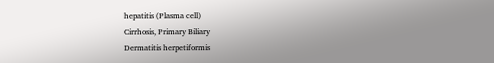hepatitis (Plasma cell)
Cirrhosis, Primary Biliary
Dermatitis herpetiformis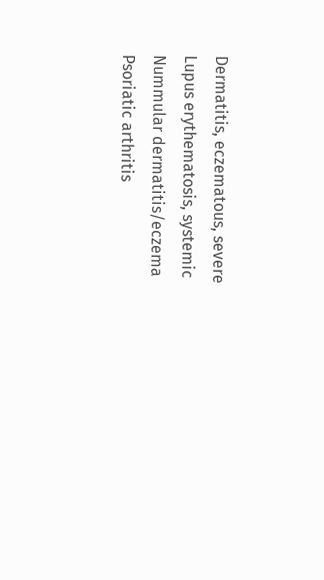Dermatitis, eczematous, severe
Lupus erythematosis, systemic
Nummular dermatitis/eczema
Psoriatic arthritis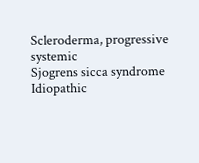Scleroderma, progressive systemic
Sjogrens sicca syndrome
Idiopathic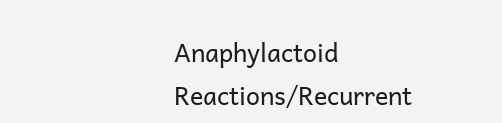Anaphylactoid Reactions/Recurrent